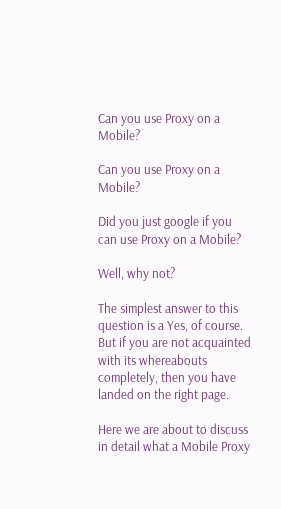Can you use Proxy on a Mobile?

Can you use Proxy on a Mobile?

Did you just google if you can use Proxy on a Mobile?

Well, why not?

The simplest answer to this question is a Yes, of course. But if you are not acquainted with its whereabouts completely, then you have landed on the right page.

Here we are about to discuss in detail what a Mobile Proxy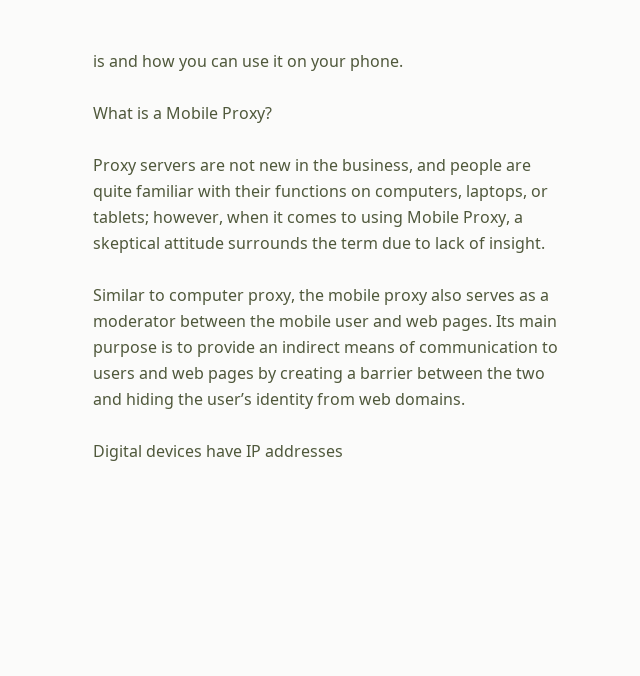is and how you can use it on your phone.

What is a Mobile Proxy?

Proxy servers are not new in the business, and people are quite familiar with their functions on computers, laptops, or tablets; however, when it comes to using Mobile Proxy, a skeptical attitude surrounds the term due to lack of insight.

Similar to computer proxy, the mobile proxy also serves as a moderator between the mobile user and web pages. Its main purpose is to provide an indirect means of communication to users and web pages by creating a barrier between the two and hiding the user’s identity from web domains.

Digital devices have IP addresses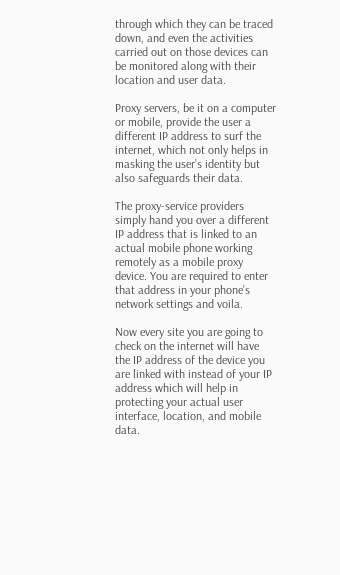through which they can be traced down, and even the activities carried out on those devices can be monitored along with their location and user data.

Proxy servers, be it on a computer or mobile, provide the user a different IP address to surf the internet, which not only helps in masking the user’s identity but also safeguards their data.

The proxy-service providers simply hand you over a different IP address that is linked to an actual mobile phone working remotely as a mobile proxy device. You are required to enter that address in your phone’s network settings and voila.

Now every site you are going to check on the internet will have the IP address of the device you are linked with instead of your IP address which will help in protecting your actual user interface, location, and mobile data.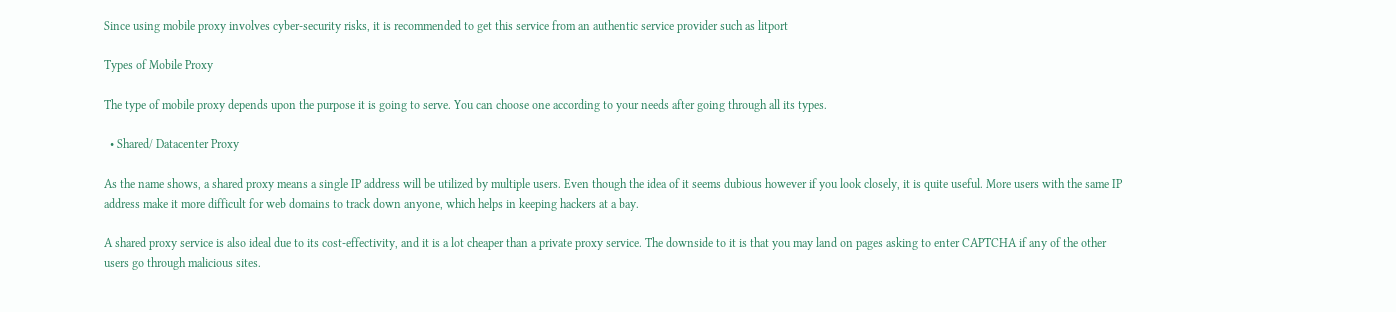Since using mobile proxy involves cyber-security risks, it is recommended to get this service from an authentic service provider such as litport

Types of Mobile Proxy

The type of mobile proxy depends upon the purpose it is going to serve. You can choose one according to your needs after going through all its types.

  • Shared/ Datacenter Proxy

As the name shows, a shared proxy means a single IP address will be utilized by multiple users. Even though the idea of it seems dubious however if you look closely, it is quite useful. More users with the same IP address make it more difficult for web domains to track down anyone, which helps in keeping hackers at a bay.

A shared proxy service is also ideal due to its cost-effectivity, and it is a lot cheaper than a private proxy service. The downside to it is that you may land on pages asking to enter CAPTCHA if any of the other users go through malicious sites.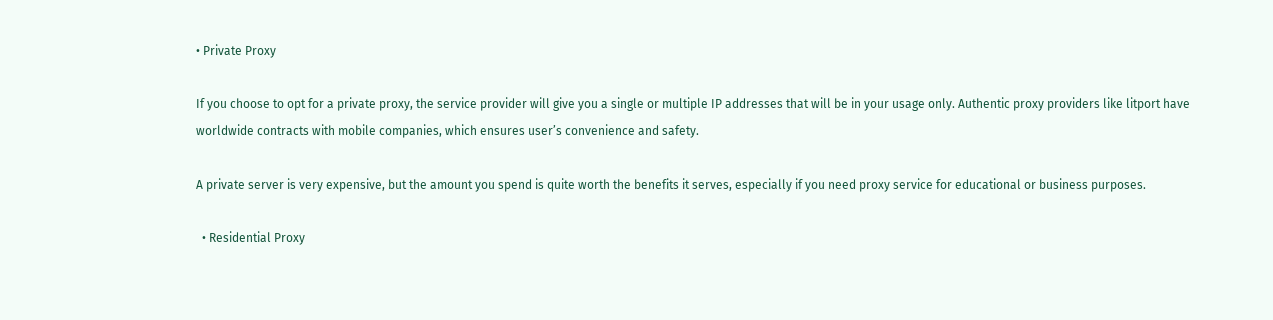• Private Proxy

If you choose to opt for a private proxy, the service provider will give you a single or multiple IP addresses that will be in your usage only. Authentic proxy providers like litport have worldwide contracts with mobile companies, which ensures user’s convenience and safety.

A private server is very expensive, but the amount you spend is quite worth the benefits it serves, especially if you need proxy service for educational or business purposes.

  • Residential Proxy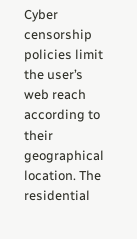Cyber censorship policies limit the user’s web reach according to their geographical location. The residential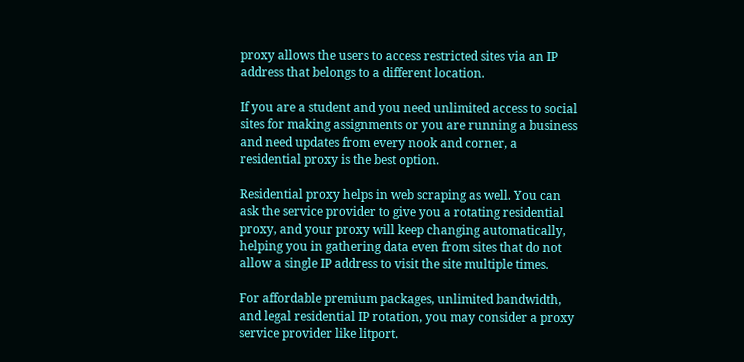proxy allows the users to access restricted sites via an IP address that belongs to a different location.

If you are a student and you need unlimited access to social sites for making assignments or you are running a business and need updates from every nook and corner, a residential proxy is the best option.

Residential proxy helps in web scraping as well. You can ask the service provider to give you a rotating residential proxy, and your proxy will keep changing automatically, helping you in gathering data even from sites that do not allow a single IP address to visit the site multiple times.

For affordable premium packages, unlimited bandwidth, and legal residential IP rotation, you may consider a proxy service provider like litport.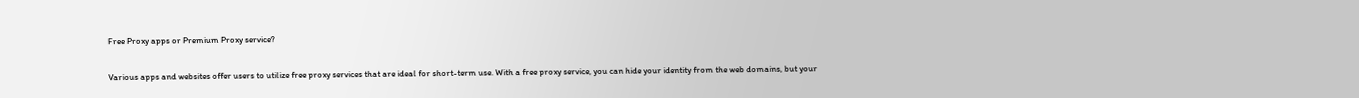Free Proxy apps or Premium Proxy service?

Various apps and websites offer users to utilize free proxy services that are ideal for short-term use. With a free proxy service, you can hide your identity from the web domains, but your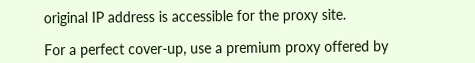original IP address is accessible for the proxy site.

For a perfect cover-up, use a premium proxy offered by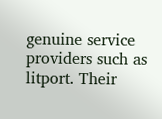genuine service providers such as litport. Their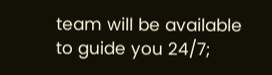team will be available to guide you 24/7;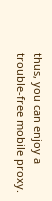thus, you can enjoy a trouble-free mobile proxy.